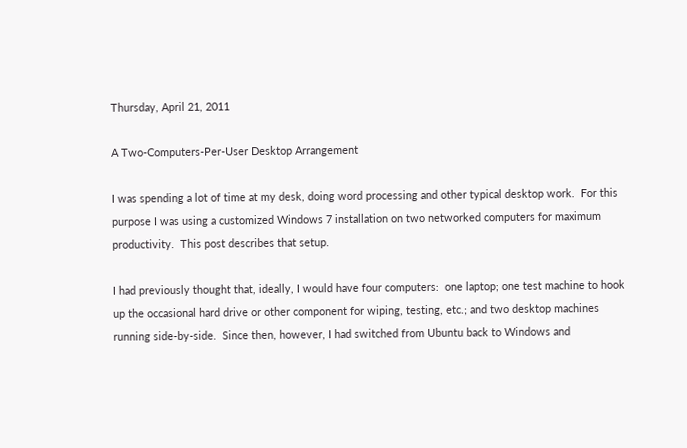Thursday, April 21, 2011

A Two-Computers-Per-User Desktop Arrangement

I was spending a lot of time at my desk, doing word processing and other typical desktop work.  For this purpose I was using a customized Windows 7 installation on two networked computers for maximum productivity.  This post describes that setup.

I had previously thought that, ideally, I would have four computers:  one laptop; one test machine to hook up the occasional hard drive or other component for wiping, testing, etc.; and two desktop machines running side-by-side.  Since then, however, I had switched from Ubuntu back to Windows and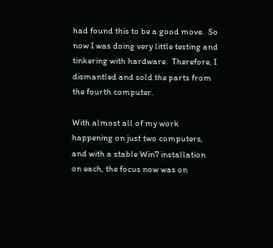had found this to be a good move.  So now I was doing very little testing and tinkering with hardware.  Therefore, I dismantled and sold the parts from the fourth computer.

With almost all of my work happening on just two computers, and with a stable Win7 installation on each, the focus now was on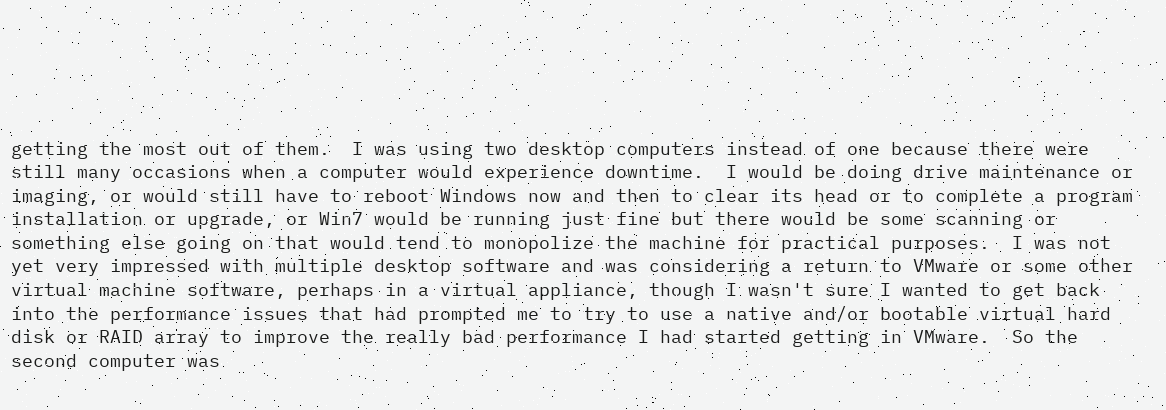getting the most out of them.  I was using two desktop computers instead of one because there were still many occasions when a computer would experience downtime.  I would be doing drive maintenance or imaging, or would still have to reboot Windows now and then to clear its head or to complete a program installation or upgrade, or Win7 would be running just fine but there would be some scanning or something else going on that would tend to monopolize the machine for practical purposes.  I was not yet very impressed with multiple desktop software and was considering a return to VMware or some other virtual machine software, perhaps in a virtual appliance, though I wasn't sure I wanted to get back into the performance issues that had prompted me to try to use a native and/or bootable virtual hard disk or RAID array to improve the really bad performance I had started getting in VMware.  So the second computer was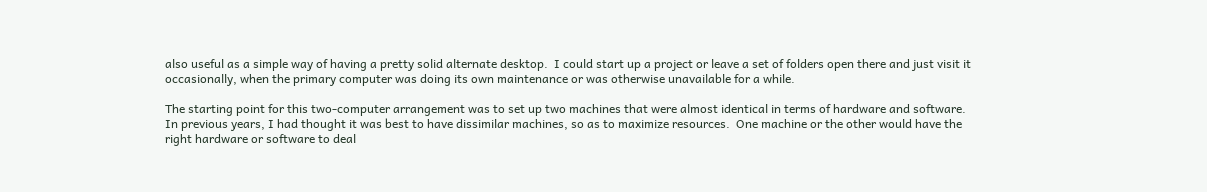also useful as a simple way of having a pretty solid alternate desktop.  I could start up a project or leave a set of folders open there and just visit it occasionally, when the primary computer was doing its own maintenance or was otherwise unavailable for a while.

The starting point for this two-computer arrangement was to set up two machines that were almost identical in terms of hardware and software.  In previous years, I had thought it was best to have dissimilar machines, so as to maximize resources.  One machine or the other would have the right hardware or software to deal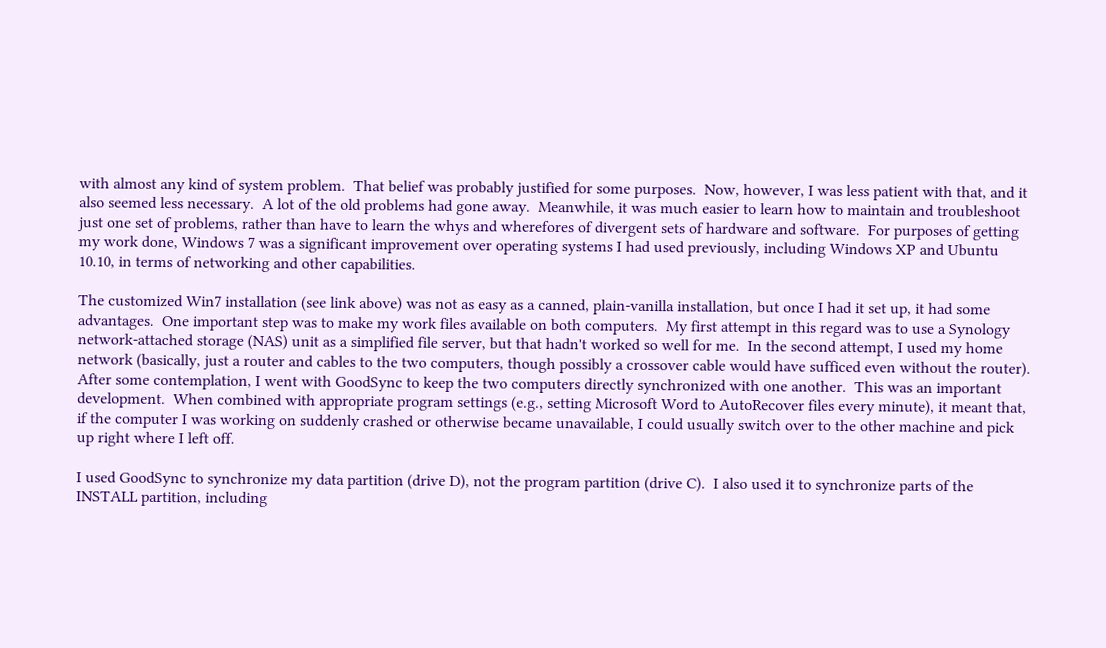with almost any kind of system problem.  That belief was probably justified for some purposes.  Now, however, I was less patient with that, and it also seemed less necessary.  A lot of the old problems had gone away.  Meanwhile, it was much easier to learn how to maintain and troubleshoot just one set of problems, rather than have to learn the whys and wherefores of divergent sets of hardware and software.  For purposes of getting my work done, Windows 7 was a significant improvement over operating systems I had used previously, including Windows XP and Ubuntu 10.10, in terms of networking and other capabilities.

The customized Win7 installation (see link above) was not as easy as a canned, plain-vanilla installation, but once I had it set up, it had some advantages.  One important step was to make my work files available on both computers.  My first attempt in this regard was to use a Synology network-attached storage (NAS) unit as a simplified file server, but that hadn't worked so well for me.  In the second attempt, I used my home network (basically, just a router and cables to the two computers, though possibly a crossover cable would have sufficed even without the router).  After some contemplation, I went with GoodSync to keep the two computers directly synchronized with one another.  This was an important development.  When combined with appropriate program settings (e.g., setting Microsoft Word to AutoRecover files every minute), it meant that, if the computer I was working on suddenly crashed or otherwise became unavailable, I could usually switch over to the other machine and pick up right where I left off.

I used GoodSync to synchronize my data partition (drive D), not the program partition (drive C).  I also used it to synchronize parts of the INSTALL partition, including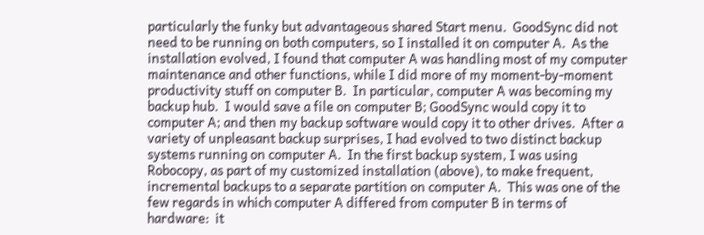particularly the funky but advantageous shared Start menu.  GoodSync did not need to be running on both computers, so I installed it on computer A.  As the installation evolved, I found that computer A was handling most of my computer maintenance and other functions, while I did more of my moment-by-moment productivity stuff on computer B.  In particular, computer A was becoming my backup hub.  I would save a file on computer B; GoodSync would copy it to computer A; and then my backup software would copy it to other drives.  After a variety of unpleasant backup surprises, I had evolved to two distinct backup systems running on computer A.  In the first backup system, I was using Robocopy, as part of my customized installation (above), to make frequent, incremental backups to a separate partition on computer A.  This was one of the few regards in which computer A differed from computer B in terms of hardware:  it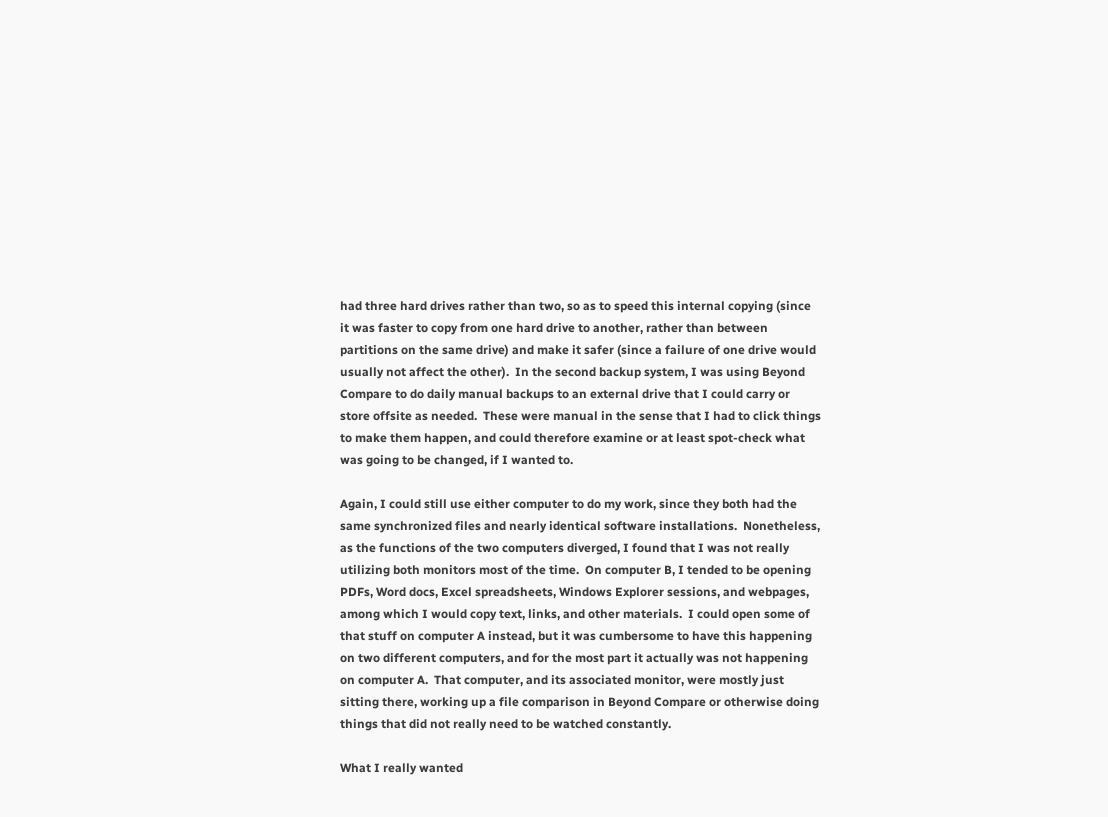had three hard drives rather than two, so as to speed this internal copying (since it was faster to copy from one hard drive to another, rather than between partitions on the same drive) and make it safer (since a failure of one drive would usually not affect the other).  In the second backup system, I was using Beyond Compare to do daily manual backups to an external drive that I could carry or store offsite as needed.  These were manual in the sense that I had to click things to make them happen, and could therefore examine or at least spot-check what was going to be changed, if I wanted to.

Again, I could still use either computer to do my work, since they both had the same synchronized files and nearly identical software installations.  Nonetheless, as the functions of the two computers diverged, I found that I was not really utilizing both monitors most of the time.  On computer B, I tended to be opening PDFs, Word docs, Excel spreadsheets, Windows Explorer sessions, and webpages, among which I would copy text, links, and other materials.  I could open some of that stuff on computer A instead, but it was cumbersome to have this happening on two different computers, and for the most part it actually was not happening on computer A.  That computer, and its associated monitor, were mostly just sitting there, working up a file comparison in Beyond Compare or otherwise doing things that did not really need to be watched constantly.

What I really wanted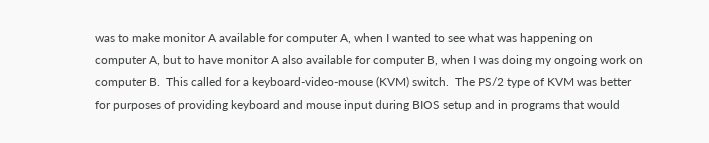was to make monitor A available for computer A, when I wanted to see what was happening on computer A, but to have monitor A also available for computer B, when I was doing my ongoing work on computer B.  This called for a keyboard-video-mouse (KVM) switch.  The PS/2 type of KVM was better for purposes of providing keyboard and mouse input during BIOS setup and in programs that would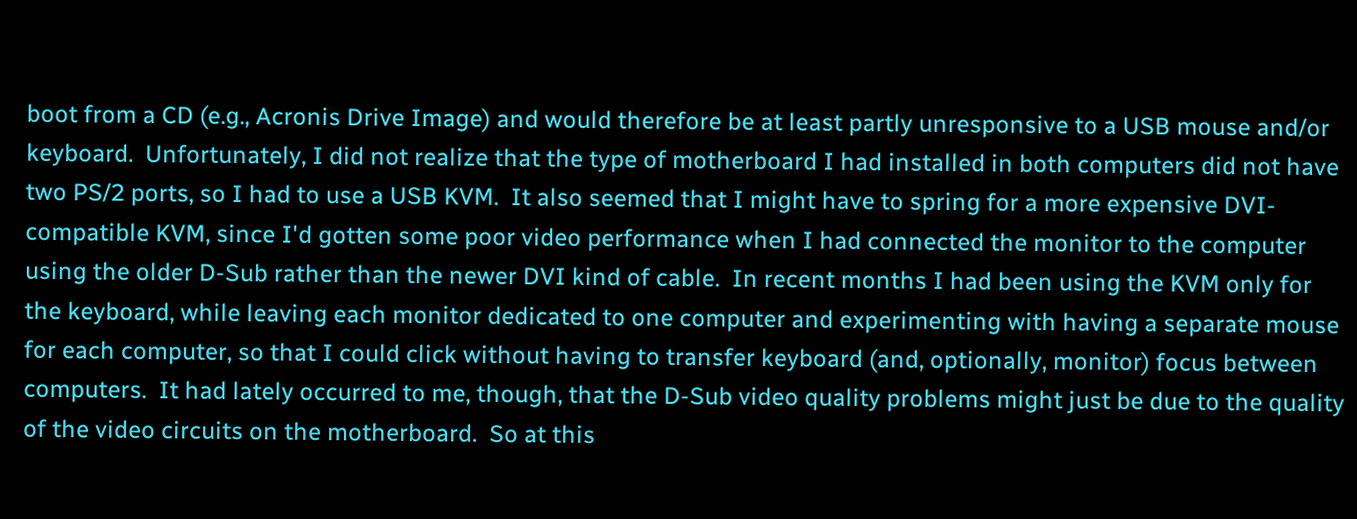boot from a CD (e.g., Acronis Drive Image) and would therefore be at least partly unresponsive to a USB mouse and/or keyboard.  Unfortunately, I did not realize that the type of motherboard I had installed in both computers did not have two PS/2 ports, so I had to use a USB KVM.  It also seemed that I might have to spring for a more expensive DVI-compatible KVM, since I'd gotten some poor video performance when I had connected the monitor to the computer using the older D-Sub rather than the newer DVI kind of cable.  In recent months I had been using the KVM only for the keyboard, while leaving each monitor dedicated to one computer and experimenting with having a separate mouse for each computer, so that I could click without having to transfer keyboard (and, optionally, monitor) focus between computers.  It had lately occurred to me, though, that the D-Sub video quality problems might just be due to the quality of the video circuits on the motherboard.  So at this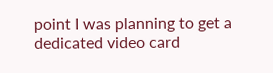point I was planning to get a dedicated video card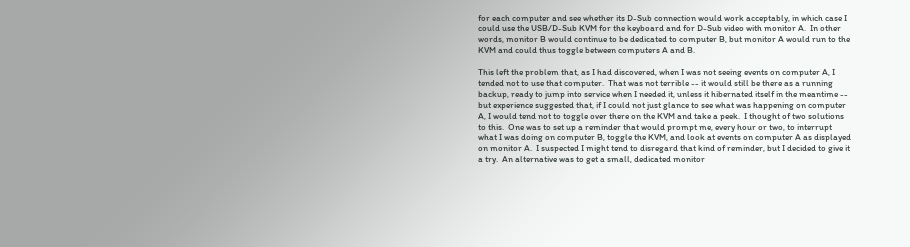for each computer and see whether its D-Sub connection would work acceptably, in which case I could use the USB/D-Sub KVM for the keyboard and for D-Sub video with monitor A.  In other words, monitor B would continue to be dedicated to computer B, but monitor A would run to the KVM and could thus toggle between computers A and B.

This left the problem that, as I had discovered, when I was not seeing events on computer A, I tended not to use that computer.  That was not terrible -- it would still be there as a running backup, ready to jump into service when I needed it, unless it hibernated itself in the meantime -- but experience suggested that, if I could not just glance to see what was happening on computer A, I would tend not to toggle over there on the KVM and take a peek.  I thought of two solutions to this.  One was to set up a reminder that would prompt me, every hour or two, to interrupt what I was doing on computer B, toggle the KVM, and look at events on computer A as displayed on monitor A.  I suspected I might tend to disregard that kind of reminder, but I decided to give it a try.  An alternative was to get a small, dedicated monitor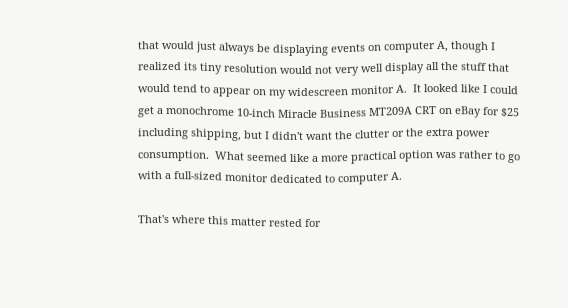that would just always be displaying events on computer A, though I realized its tiny resolution would not very well display all the stuff that would tend to appear on my widescreen monitor A.  It looked like I could get a monochrome 10-inch Miracle Business MT209A CRT on eBay for $25 including shipping, but I didn't want the clutter or the extra power consumption.  What seemed like a more practical option was rather to go with a full-sized monitor dedicated to computer A.

That's where this matter rested for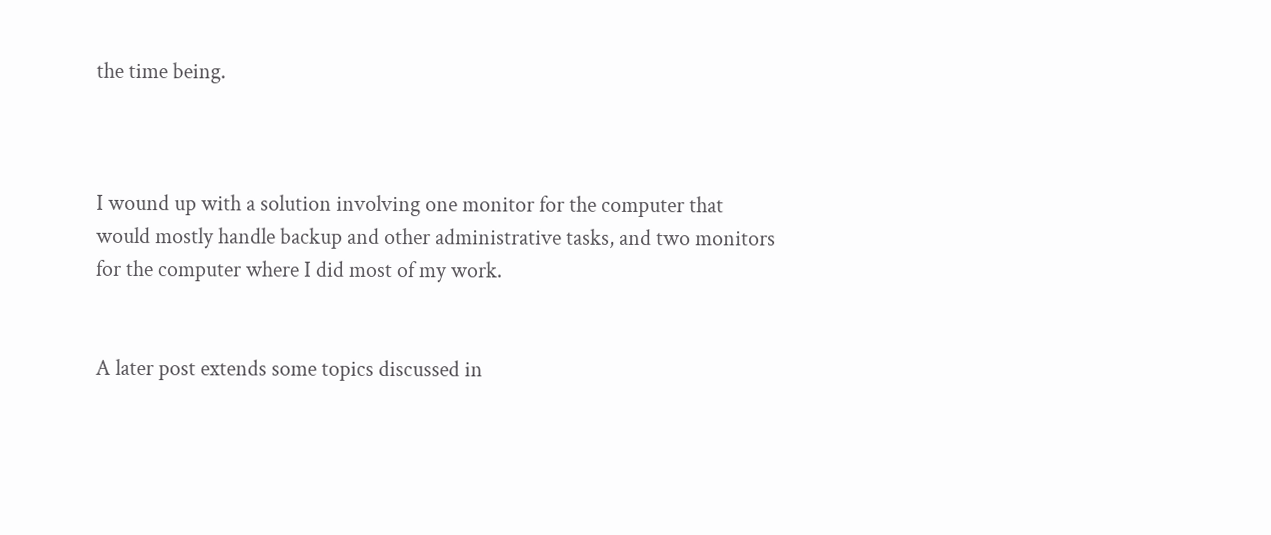the time being.



I wound up with a solution involving one monitor for the computer that would mostly handle backup and other administrative tasks, and two monitors for the computer where I did most of my work.


A later post extends some topics discussed in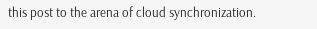this post to the arena of cloud synchronization.